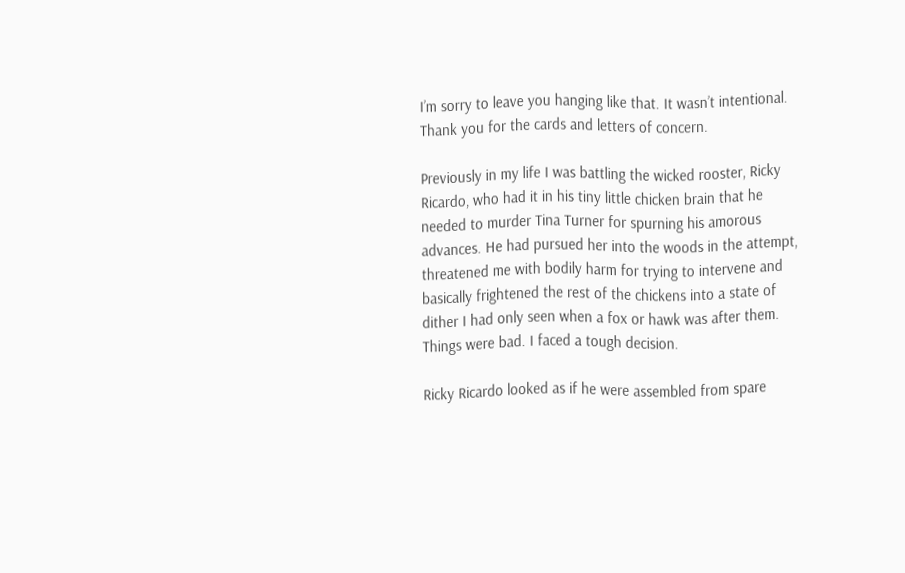I’m sorry to leave you hanging like that. It wasn’t intentional. Thank you for the cards and letters of concern.

Previously in my life I was battling the wicked rooster, Ricky Ricardo, who had it in his tiny little chicken brain that he needed to murder Tina Turner for spurning his amorous advances. He had pursued her into the woods in the attempt, threatened me with bodily harm for trying to intervene and basically frightened the rest of the chickens into a state of dither I had only seen when a fox or hawk was after them. Things were bad. I faced a tough decision.

Ricky Ricardo looked as if he were assembled from spare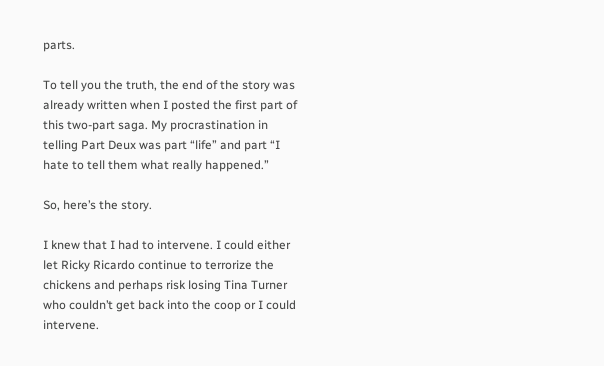parts.

To tell you the truth, the end of the story was already written when I posted the first part of this two-part saga. My procrastination in telling Part Deux was part “life” and part “I hate to tell them what really happened.”

So, here’s the story.

I knew that I had to intervene. I could either let Ricky Ricardo continue to terrorize the chickens and perhaps risk losing Tina Turner who couldn’t get back into the coop or I could intervene.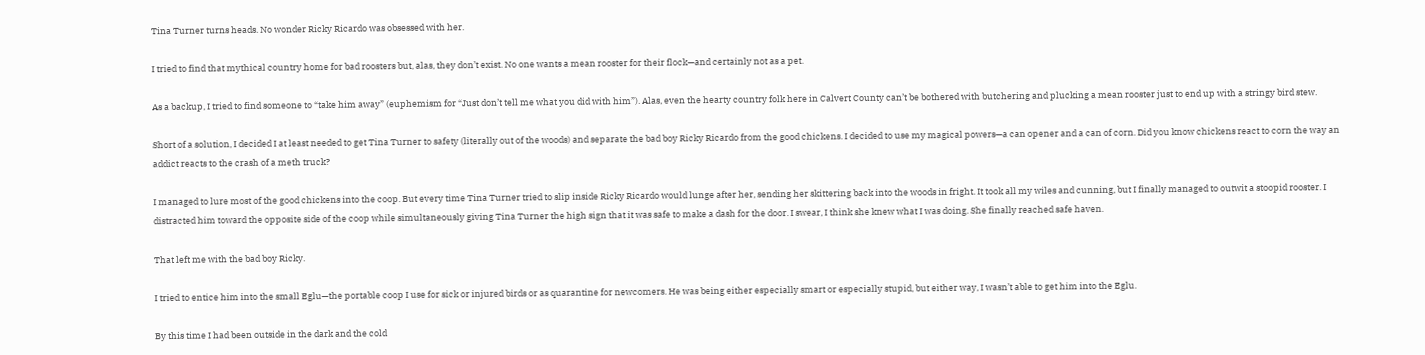Tina Turner turns heads. No wonder Ricky Ricardo was obsessed with her.

I tried to find that mythical country home for bad roosters but, alas, they don’t exist. No one wants a mean rooster for their flock—and certainly not as a pet.

As a backup, I tried to find someone to “take him away” (euphemism for “Just don’t tell me what you did with him”). Alas, even the hearty country folk here in Calvert County can’t be bothered with butchering and plucking a mean rooster just to end up with a stringy bird stew.

Short of a solution, I decided I at least needed to get Tina Turner to safety (literally out of the woods) and separate the bad boy Ricky Ricardo from the good chickens. I decided to use my magical powers—a can opener and a can of corn. Did you know chickens react to corn the way an addict reacts to the crash of a meth truck?

I managed to lure most of the good chickens into the coop. But every time Tina Turner tried to slip inside Ricky Ricardo would lunge after her, sending her skittering back into the woods in fright. It took all my wiles and cunning, but I finally managed to outwit a stoopid rooster. I distracted him toward the opposite side of the coop while simultaneously giving Tina Turner the high sign that it was safe to make a dash for the door. I swear, I think she knew what I was doing. She finally reached safe haven.

That left me with the bad boy Ricky.

I tried to entice him into the small Eglu—the portable coop I use for sick or injured birds or as quarantine for newcomers. He was being either especially smart or especially stupid, but either way, I wasn’t able to get him into the Eglu.

By this time I had been outside in the dark and the cold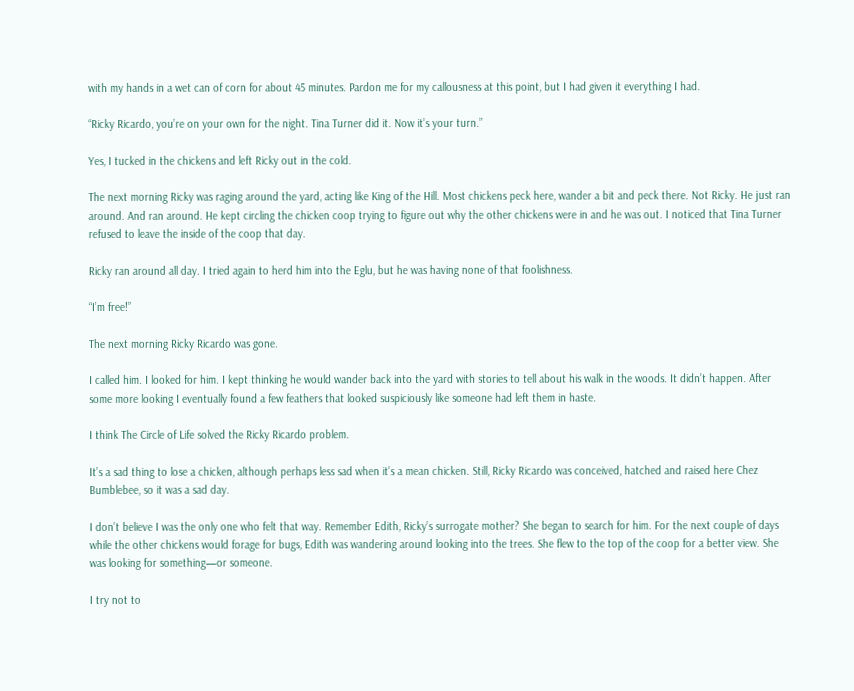with my hands in a wet can of corn for about 45 minutes. Pardon me for my callousness at this point, but I had given it everything I had.

“Ricky Ricardo, you’re on your own for the night. Tina Turner did it. Now it’s your turn.”

Yes, I tucked in the chickens and left Ricky out in the cold.

The next morning Ricky was raging around the yard, acting like King of the Hill. Most chickens peck here, wander a bit and peck there. Not Ricky. He just ran around. And ran around. He kept circling the chicken coop trying to figure out why the other chickens were in and he was out. I noticed that Tina Turner refused to leave the inside of the coop that day.

Ricky ran around all day. I tried again to herd him into the Eglu, but he was having none of that foolishness.

“I’m free!”

The next morning Ricky Ricardo was gone.

I called him. I looked for him. I kept thinking he would wander back into the yard with stories to tell about his walk in the woods. It didn’t happen. After some more looking I eventually found a few feathers that looked suspiciously like someone had left them in haste.

I think The Circle of Life solved the Ricky Ricardo problem.

It’s a sad thing to lose a chicken, although perhaps less sad when it’s a mean chicken. Still, Ricky Ricardo was conceived, hatched and raised here Chez Bumblebee, so it was a sad day.

I don’t believe I was the only one who felt that way. Remember Edith, Ricky’s surrogate mother? She began to search for him. For the next couple of days while the other chickens would forage for bugs, Edith was wandering around looking into the trees. She flew to the top of the coop for a better view. She was looking for something—or someone.

I try not to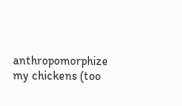anthropomorphize my chickens (too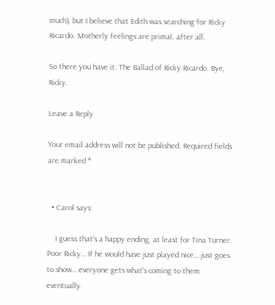much), but I believe that Edith was searching for Ricky Ricardo. Motherly feelings are primal, after all.

So there you have it. The Ballad of Ricky Ricardo. Bye, Ricky.

Leave a Reply

Your email address will not be published. Required fields are marked *


  • Carol says:

    I guess that’s a happy ending, at least for Tina Turner. Poor Ricky… If he would have just played nice… just goes to show… everyone gets what’s coming to them eventually.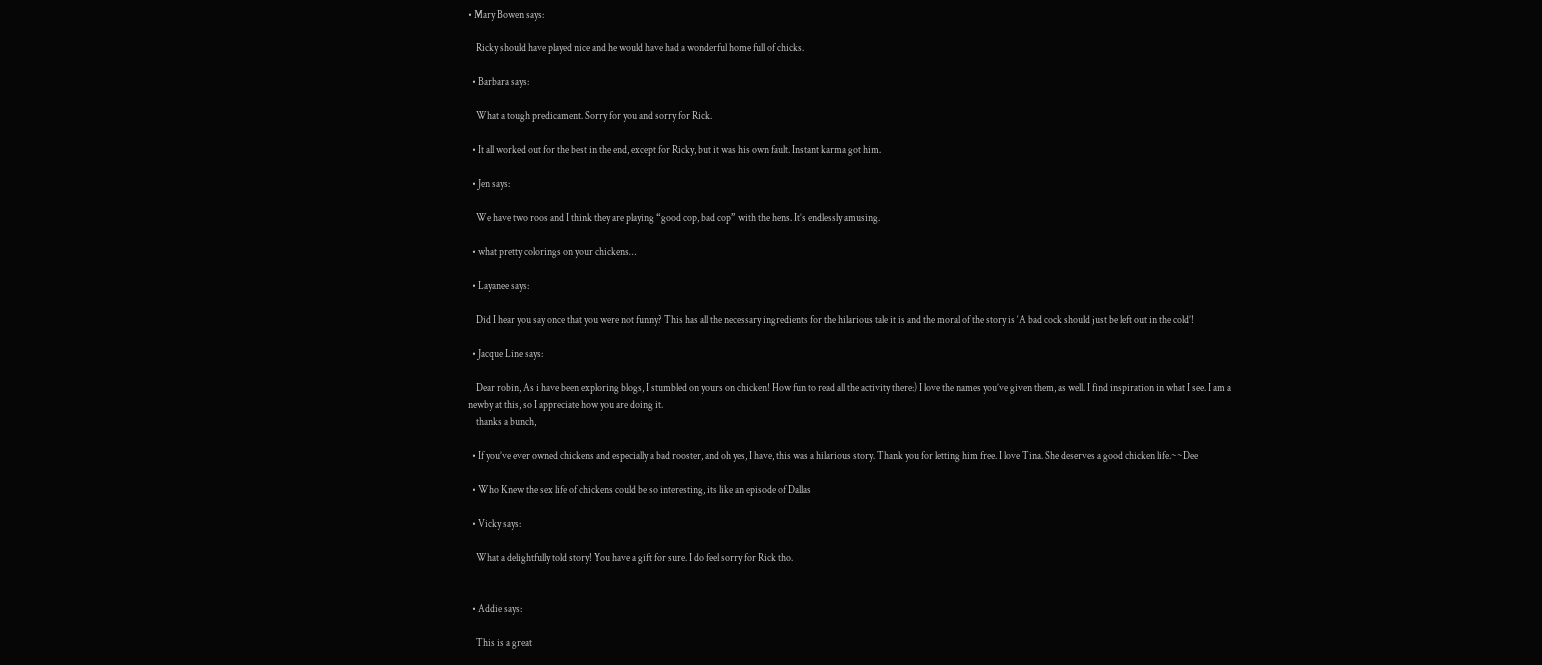• Mary Bowen says:

    Ricky should have played nice and he would have had a wonderful home full of chicks.

  • Barbara says:

    What a tough predicament. Sorry for you and sorry for Rick.

  • It all worked out for the best in the end, except for Ricky, but it was his own fault. Instant karma got him.

  • Jen says:

    We have two roos and I think they are playing “good cop, bad cop” with the hens. It’s endlessly amusing.

  • what pretty colorings on your chickens…

  • Layanee says:

    Did I hear you say once that you were not funny? This has all the necessary ingredients for the hilarious tale it is and the moral of the story is ‘A bad cock should just be left out in the cold’!

  • Jacque Line says:

    Dear robin, As i have been exploring blogs, I stumbled on yours on chicken! How fun to read all the activity there:) I love the names you’ve given them, as well. I find inspiration in what I see. I am a newby at this, so I appreciate how you are doing it.
    thanks a bunch,

  • If you’ve ever owned chickens and especially a bad rooster, and oh yes, I have, this was a hilarious story. Thank you for letting him free. I love Tina. She deserves a good chicken life.~~Dee

  • Who Knew the sex life of chickens could be so interesting, its like an episode of Dallas

  • Vicky says:

    What a delightfully told story! You have a gift for sure. I do feel sorry for Rick tho.


  • Addie says:

    This is a great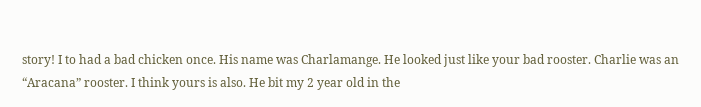story! I to had a bad chicken once. His name was Charlamange. He looked just like your bad rooster. Charlie was an “Aracana” rooster. I think yours is also. He bit my 2 year old in the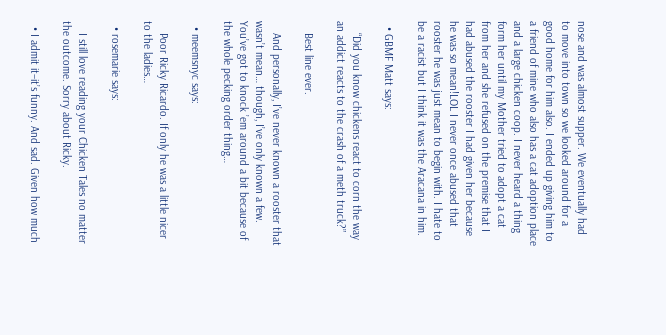nose and was almost supper. We eventually had to move into town so we looked around for a good home for him also. I ended up giving him to a friend of mine who also has a cat adoption place and a large chicken coop. I never heard a thing form her until my Mother tried to adopt a cat from her and she refused on the premise that I had abused the rooster I had given her because he was so mean!LOL I never once abused that rooster he was just mean to begin with. I hate to be a racist but I think it was the Aracana in him.

  • GBMF Matt says:

    “Did you know chickens react to corn the way an addict reacts to the crash of a meth truck?”

    Best line ever.

    And personally, I’ve never known a rooster that wasn’t mean… though, I’ve only known a few. You’ve got to knock ’em around a bit because of the whole pecking order thing…

  • meemsnyc says:

    Poor Ricky Ricardo. If only he was a little nicer to the ladies…

  • rosemarie says:

    I still love reading your Chicken Tales no matter the outcome. Sorry about Ricky.

  • I admit it–it’s funny. And sad. Given how much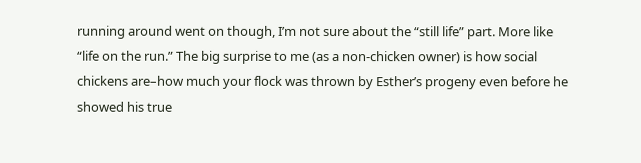running around went on though, I’m not sure about the “still life” part. More like “life on the run.” The big surprise to me (as a non-chicken owner) is how social chickens are–how much your flock was thrown by Esther’s progeny even before he showed his true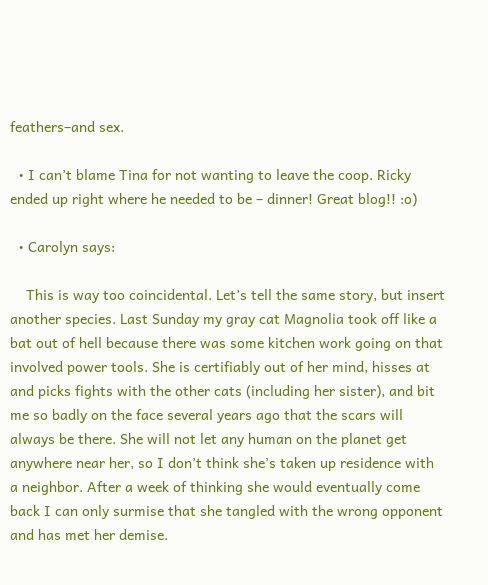feathers–and sex.

  • I can’t blame Tina for not wanting to leave the coop. Ricky ended up right where he needed to be – dinner! Great blog!! :o)

  • Carolyn says:

    This is way too coincidental. Let’s tell the same story, but insert another species. Last Sunday my gray cat Magnolia took off like a bat out of hell because there was some kitchen work going on that involved power tools. She is certifiably out of her mind, hisses at and picks fights with the other cats (including her sister), and bit me so badly on the face several years ago that the scars will always be there. She will not let any human on the planet get anywhere near her, so I don’t think she’s taken up residence with a neighbor. After a week of thinking she would eventually come back I can only surmise that she tangled with the wrong opponent and has met her demise.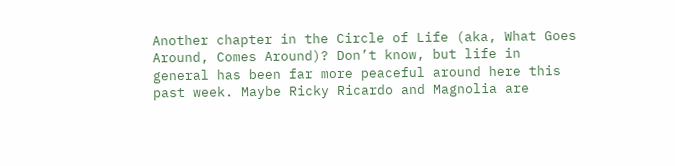Another chapter in the Circle of Life (aka, What Goes Around, Comes Around)? Don’t know, but life in general has been far more peaceful around here this past week. Maybe Ricky Ricardo and Magnolia are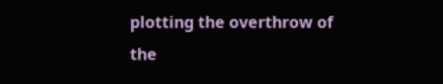plotting the overthrow of the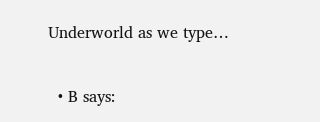Underworld as we type…

  • B says: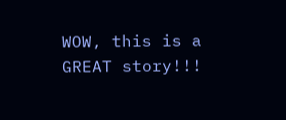WOW, this is a GREAT story!!!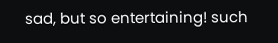sad, but so entertaining! such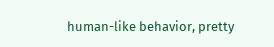human-like behavior, pretty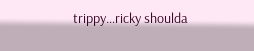trippy…ricky shoulda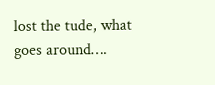lost the tude, what goes around….